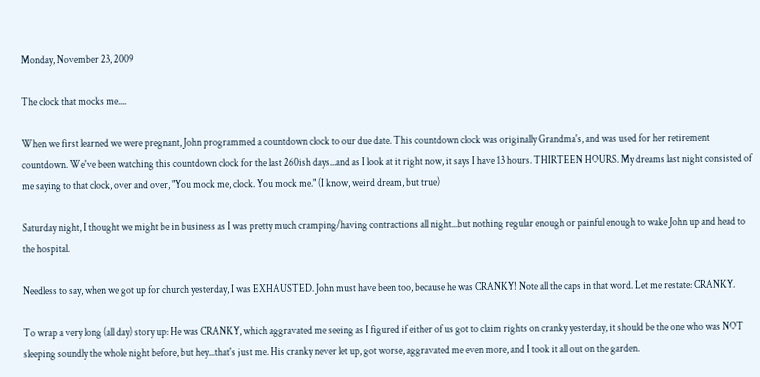Monday, November 23, 2009

The clock that mocks me....

When we first learned we were pregnant, John programmed a countdown clock to our due date. This countdown clock was originally Grandma's, and was used for her retirement countdown. We've been watching this countdown clock for the last 260ish days...and as I look at it right now, it says I have 13 hours. THIRTEEN HOURS. My dreams last night consisted of me saying to that clock, over and over, "You mock me, clock. You mock me." (I know, weird dream, but true)

Saturday night, I thought we might be in business as I was pretty much cramping/having contractions all night...but nothing regular enough or painful enough to wake John up and head to the hospital.

Needless to say, when we got up for church yesterday, I was EXHAUSTED. John must have been too, because he was CRANKY! Note all the caps in that word. Let me restate: CRANKY.

To wrap a very long (all day) story up: He was CRANKY, which aggravated me seeing as I figured if either of us got to claim rights on cranky yesterday, it should be the one who was NOT sleeping soundly the whole night before, but hey...that's just me. His cranky never let up, got worse, aggravated me even more, and I took it all out on the garden.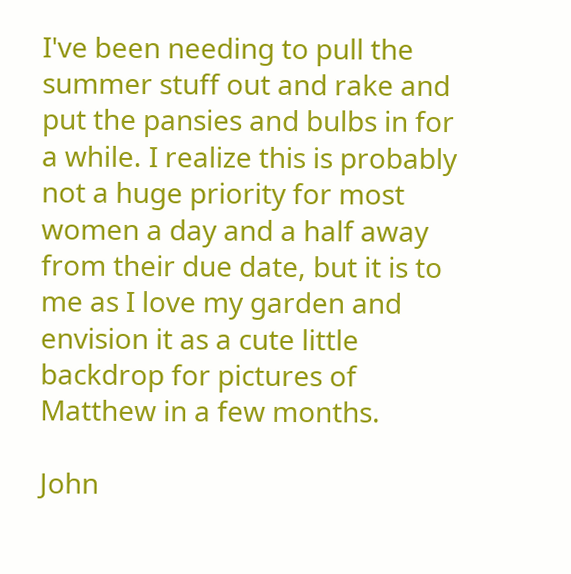I've been needing to pull the summer stuff out and rake and put the pansies and bulbs in for a while. I realize this is probably not a huge priority for most women a day and a half away from their due date, but it is to me as I love my garden and envision it as a cute little backdrop for pictures of Matthew in a few months.

John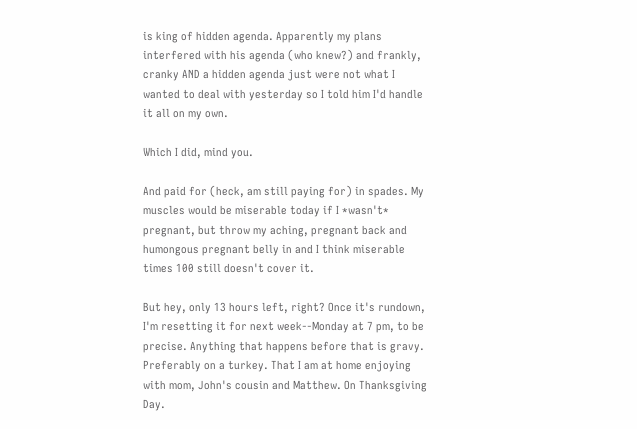is king of hidden agenda. Apparently my plans interfered with his agenda (who knew?) and frankly, cranky AND a hidden agenda just were not what I wanted to deal with yesterday so I told him I'd handle it all on my own.

Which I did, mind you.

And paid for (heck, am still paying for) in spades. My muscles would be miserable today if I *wasn't* pregnant, but throw my aching, pregnant back and humongous pregnant belly in and I think miserable times 100 still doesn't cover it.

But hey, only 13 hours left, right? Once it's rundown, I'm resetting it for next week--Monday at 7 pm, to be precise. Anything that happens before that is gravy. Preferably on a turkey. That I am at home enjoying with mom, John's cousin and Matthew. On Thanksgiving Day.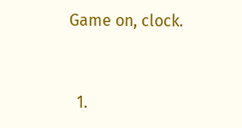Game on, clock.


  1.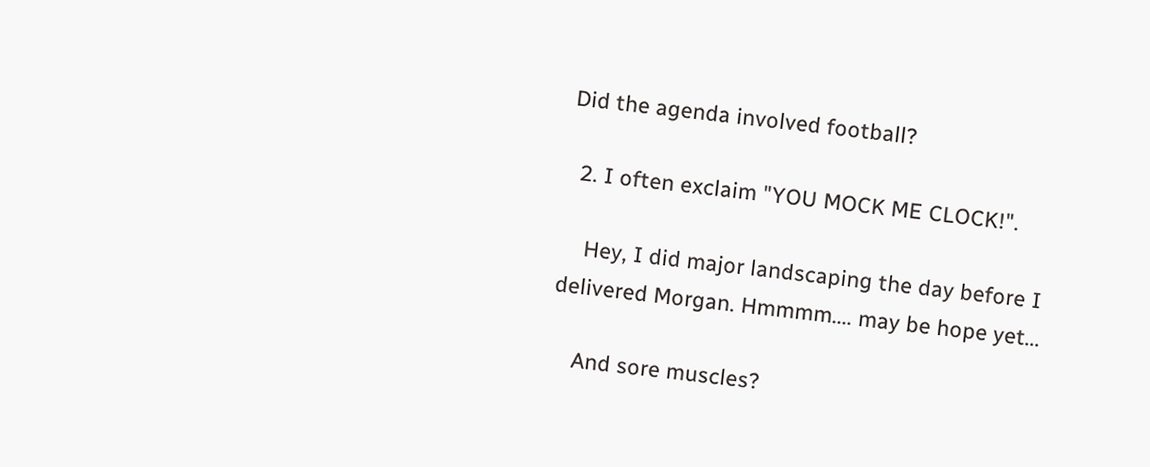Did the agenda involved football?

  2. I often exclaim "YOU MOCK ME CLOCK!".

    Hey, I did major landscaping the day before I delivered Morgan. Hmmmm.... may be hope yet...

    And sore muscles?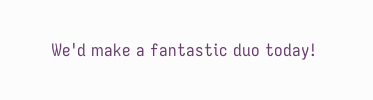We'd make a fantastic duo today!